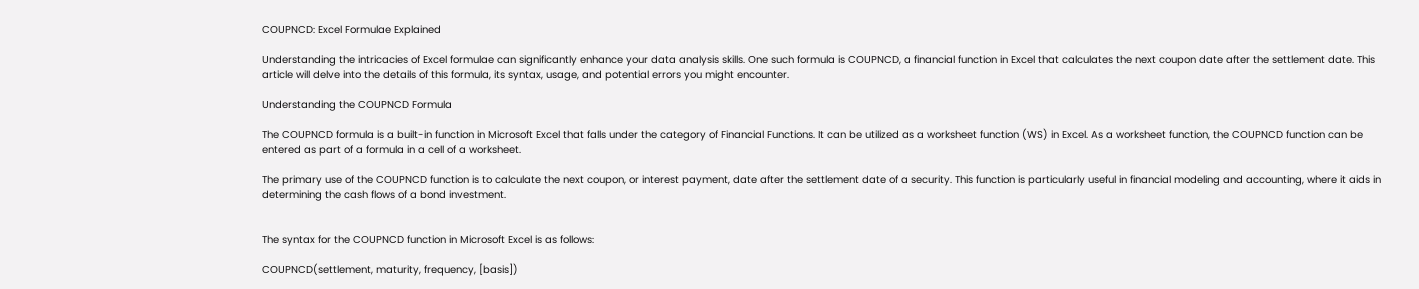COUPNCD: Excel Formulae Explained

Understanding the intricacies of Excel formulae can significantly enhance your data analysis skills. One such formula is COUPNCD, a financial function in Excel that calculates the next coupon date after the settlement date. This article will delve into the details of this formula, its syntax, usage, and potential errors you might encounter.

Understanding the COUPNCD Formula

The COUPNCD formula is a built-in function in Microsoft Excel that falls under the category of Financial Functions. It can be utilized as a worksheet function (WS) in Excel. As a worksheet function, the COUPNCD function can be entered as part of a formula in a cell of a worksheet.

The primary use of the COUPNCD function is to calculate the next coupon, or interest payment, date after the settlement date of a security. This function is particularly useful in financial modeling and accounting, where it aids in determining the cash flows of a bond investment.


The syntax for the COUPNCD function in Microsoft Excel is as follows:

COUPNCD(settlement, maturity, frequency, [basis])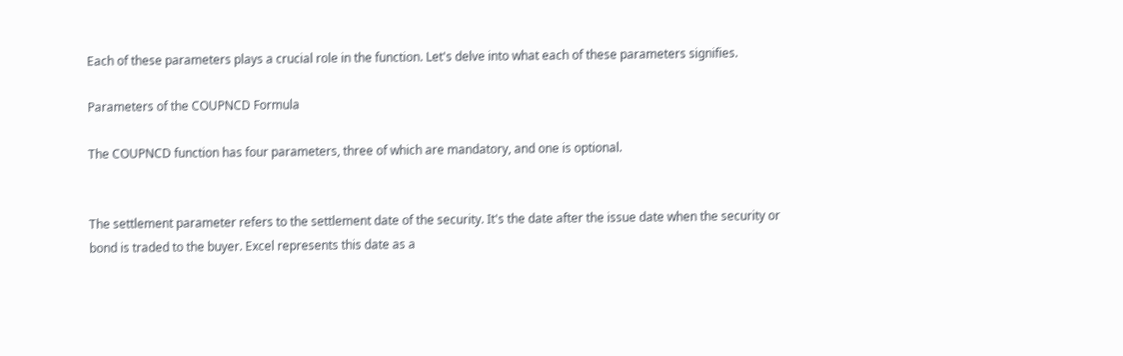Each of these parameters plays a crucial role in the function. Let's delve into what each of these parameters signifies.

Parameters of the COUPNCD Formula

The COUPNCD function has four parameters, three of which are mandatory, and one is optional.


The settlement parameter refers to the settlement date of the security. It's the date after the issue date when the security or bond is traded to the buyer. Excel represents this date as a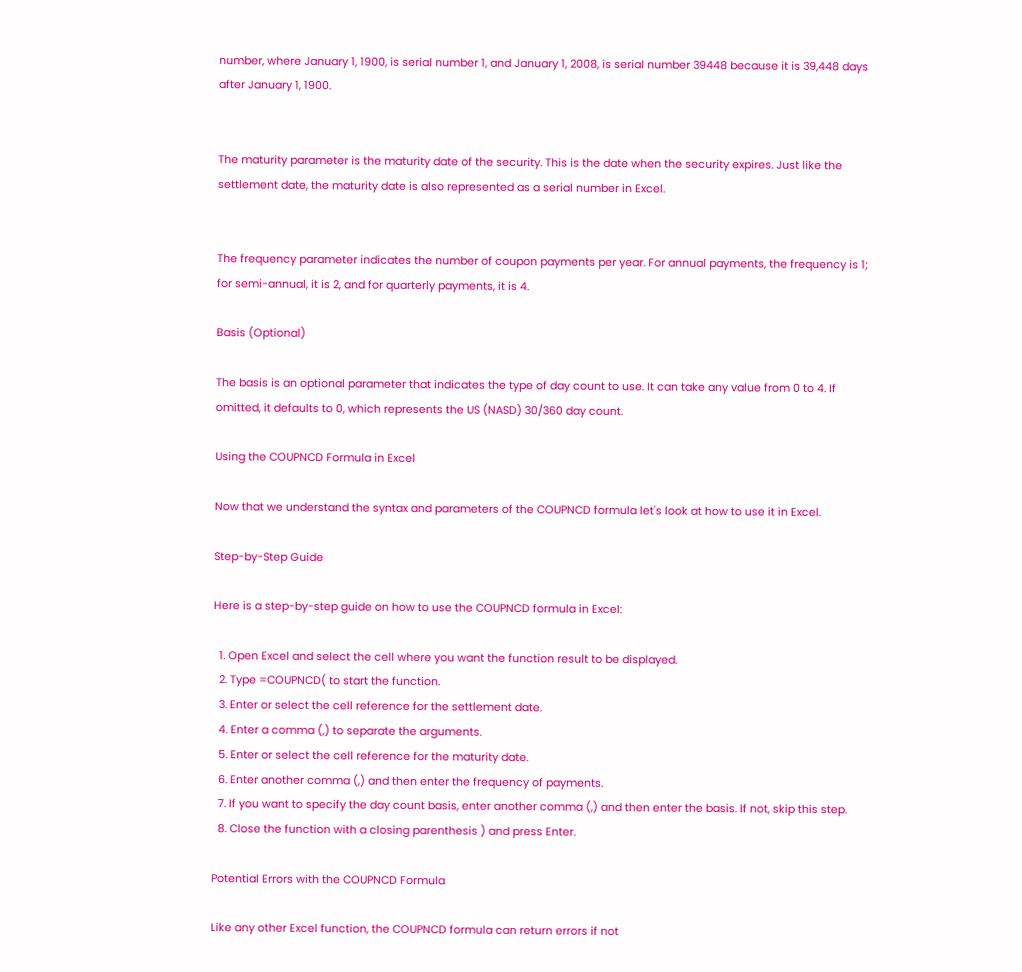number, where January 1, 1900, is serial number 1, and January 1, 2008, is serial number 39448 because it is 39,448 days after January 1, 1900.


The maturity parameter is the maturity date of the security. This is the date when the security expires. Just like the settlement date, the maturity date is also represented as a serial number in Excel.


The frequency parameter indicates the number of coupon payments per year. For annual payments, the frequency is 1; for semi-annual, it is 2, and for quarterly payments, it is 4.

Basis (Optional)

The basis is an optional parameter that indicates the type of day count to use. It can take any value from 0 to 4. If omitted, it defaults to 0, which represents the US (NASD) 30/360 day count.

Using the COUPNCD Formula in Excel

Now that we understand the syntax and parameters of the COUPNCD formula let's look at how to use it in Excel.

Step-by-Step Guide

Here is a step-by-step guide on how to use the COUPNCD formula in Excel:

  1. Open Excel and select the cell where you want the function result to be displayed.
  2. Type =COUPNCD( to start the function.
  3. Enter or select the cell reference for the settlement date.
  4. Enter a comma (,) to separate the arguments.
  5. Enter or select the cell reference for the maturity date.
  6. Enter another comma (,) and then enter the frequency of payments.
  7. If you want to specify the day count basis, enter another comma (,) and then enter the basis. If not, skip this step.
  8. Close the function with a closing parenthesis ) and press Enter.

Potential Errors with the COUPNCD Formula

Like any other Excel function, the COUPNCD formula can return errors if not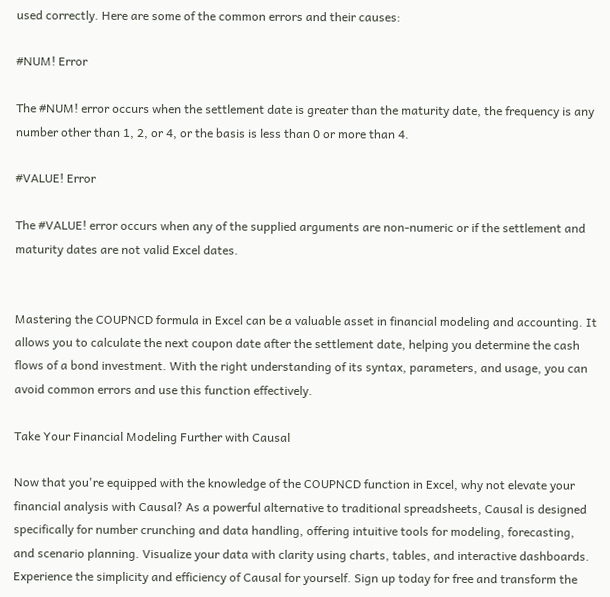used correctly. Here are some of the common errors and their causes:

#NUM! Error

The #NUM! error occurs when the settlement date is greater than the maturity date, the frequency is any number other than 1, 2, or 4, or the basis is less than 0 or more than 4.

#VALUE! Error

The #VALUE! error occurs when any of the supplied arguments are non-numeric or if the settlement and maturity dates are not valid Excel dates.


Mastering the COUPNCD formula in Excel can be a valuable asset in financial modeling and accounting. It allows you to calculate the next coupon date after the settlement date, helping you determine the cash flows of a bond investment. With the right understanding of its syntax, parameters, and usage, you can avoid common errors and use this function effectively.

Take Your Financial Modeling Further with Causal

Now that you're equipped with the knowledge of the COUPNCD function in Excel, why not elevate your financial analysis with Causal? As a powerful alternative to traditional spreadsheets, Causal is designed specifically for number crunching and data handling, offering intuitive tools for modeling, forecasting, and scenario planning. Visualize your data with clarity using charts, tables, and interactive dashboards. Experience the simplicity and efficiency of Causal for yourself. Sign up today for free and transform the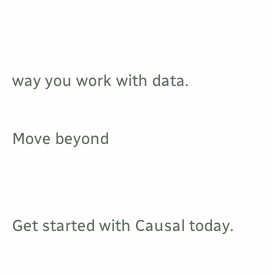way you work with data.

Move beyond


Get started with Causal today.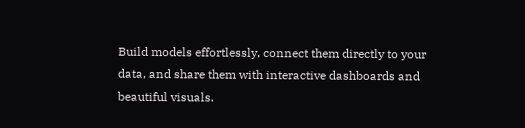Build models effortlessly, connect them directly to your data, and share them with interactive dashboards and beautiful visuals.